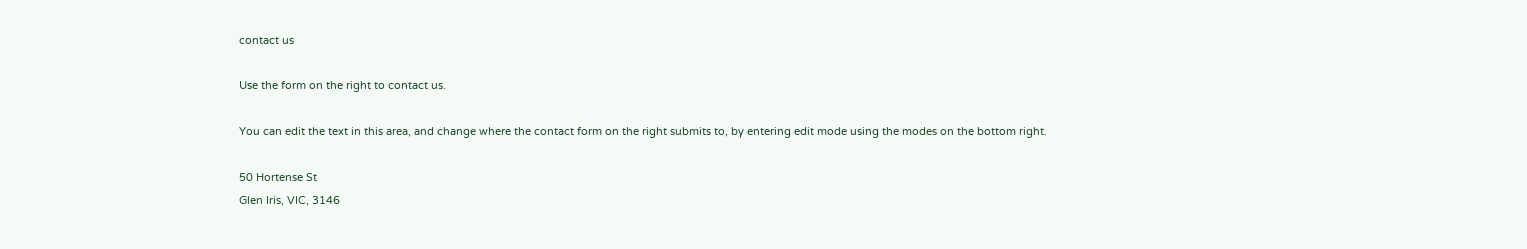contact us

Use the form on the right to contact us.

You can edit the text in this area, and change where the contact form on the right submits to, by entering edit mode using the modes on the bottom right.

50 Hortense St
Glen Iris, VIC, 3146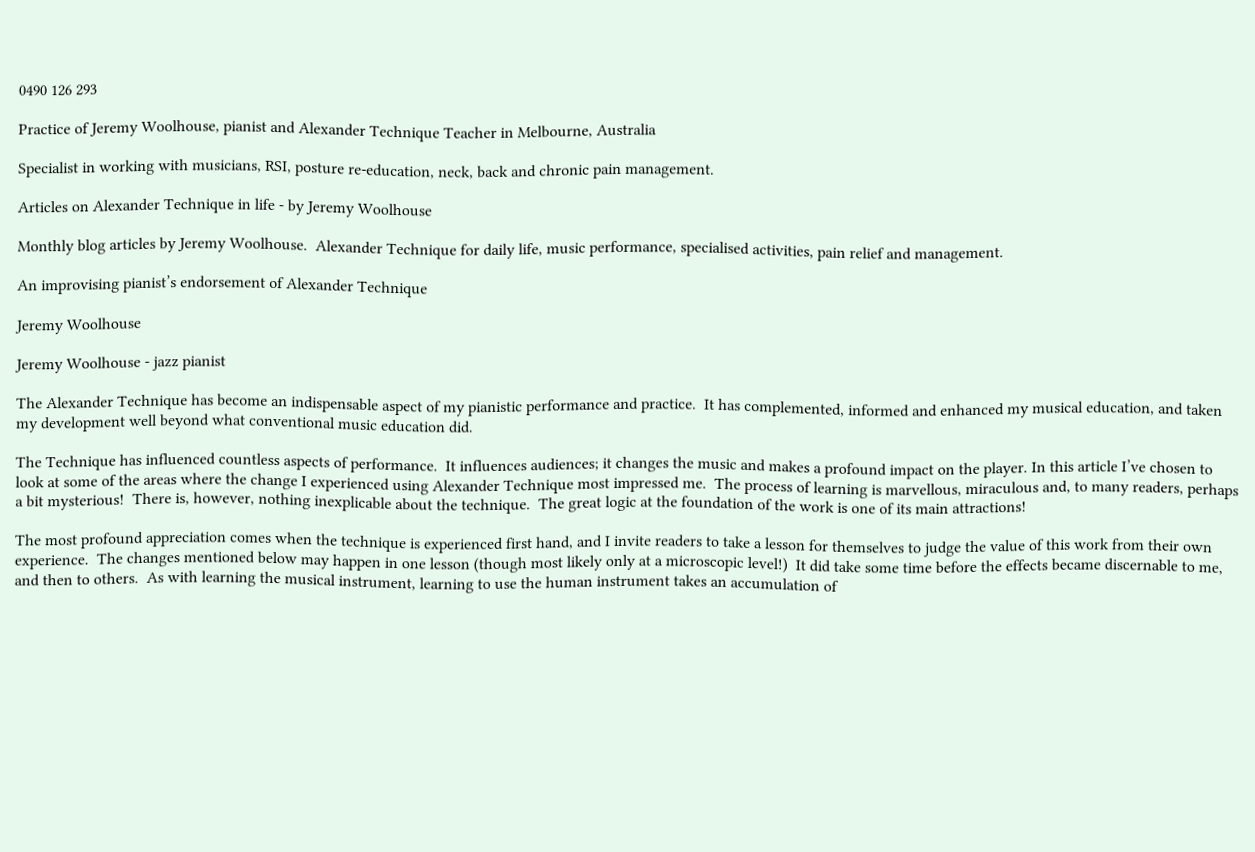0490 126 293

Practice of Jeremy Woolhouse, pianist and Alexander Technique Teacher in Melbourne, Australia

Specialist in working with musicians, RSI, posture re-education, neck, back and chronic pain management.

Articles on Alexander Technique in life - by Jeremy Woolhouse

Monthly blog articles by Jeremy Woolhouse.  Alexander Technique for daily life, music performance, specialised activities, pain relief and management.

An improvising pianist’s endorsement of Alexander Technique

Jeremy Woolhouse

Jeremy Woolhouse - jazz pianist

The Alexander Technique has become an indispensable aspect of my pianistic performance and practice.  It has complemented, informed and enhanced my musical education, and taken my development well beyond what conventional music education did.

The Technique has influenced countless aspects of performance.  It influences audiences; it changes the music and makes a profound impact on the player. In this article I’ve chosen to look at some of the areas where the change I experienced using Alexander Technique most impressed me.  The process of learning is marvellous, miraculous and, to many readers, perhaps a bit mysterious!  There is, however, nothing inexplicable about the technique.  The great logic at the foundation of the work is one of its main attractions!

The most profound appreciation comes when the technique is experienced first hand, and I invite readers to take a lesson for themselves to judge the value of this work from their own experience.  The changes mentioned below may happen in one lesson (though most likely only at a microscopic level!)  It did take some time before the effects became discernable to me, and then to others.  As with learning the musical instrument, learning to use the human instrument takes an accumulation of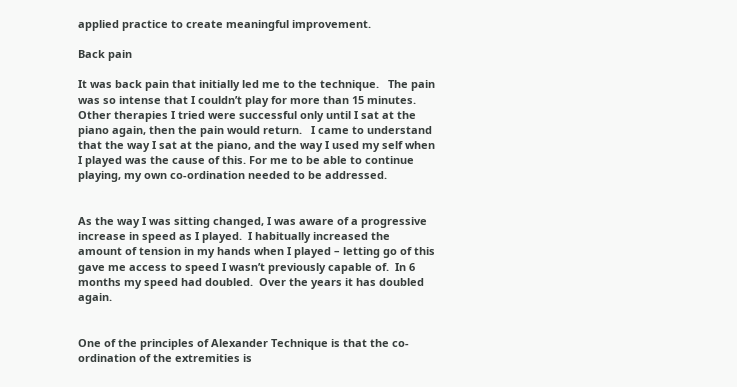applied practice to create meaningful improvement.

Back pain

It was back pain that initially led me to the technique.   The pain was so intense that I couldn’t play for more than 15 minutes.  Other therapies I tried were successful only until I sat at the piano again, then the pain would return.   I came to understand that the way I sat at the piano, and the way I used my self when I played was the cause of this. For me to be able to continue playing, my own co-ordination needed to be addressed.


As the way I was sitting changed, I was aware of a progressive increase in speed as I played.  I habitually increased the amount of tension in my hands when I played – letting go of this gave me access to speed I wasn’t previously capable of.  In 6 months my speed had doubled.  Over the years it has doubled again.


One of the principles of Alexander Technique is that the co-ordination of the extremities is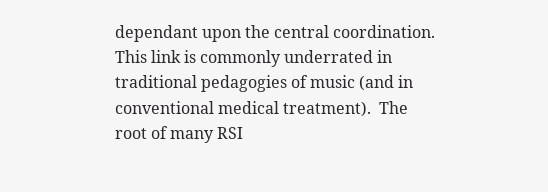dependant upon the central coordination.  This link is commonly underrated in traditional pedagogies of music (and in conventional medical treatment).  The root of many RSI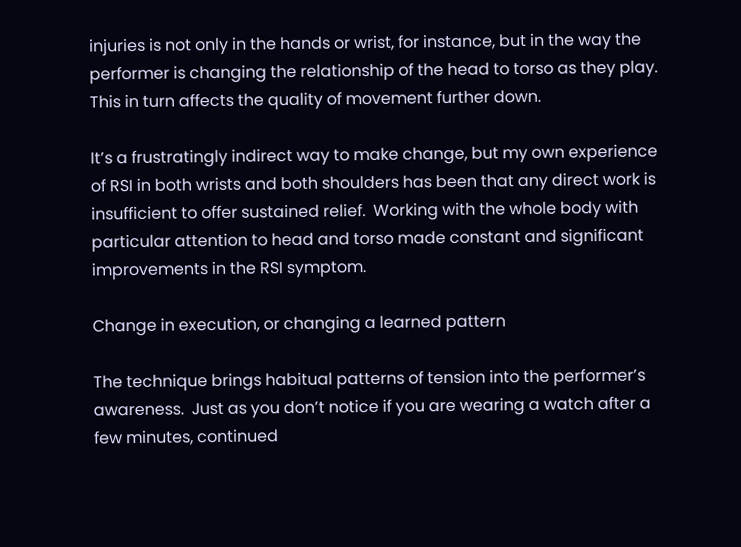injuries is not only in the hands or wrist, for instance, but in the way the performer is changing the relationship of the head to torso as they play.  This in turn affects the quality of movement further down.

It’s a frustratingly indirect way to make change, but my own experience of RSI in both wrists and both shoulders has been that any direct work is insufficient to offer sustained relief.  Working with the whole body with particular attention to head and torso made constant and significant improvements in the RSI symptom.

Change in execution, or changing a learned pattern

The technique brings habitual patterns of tension into the performer’s awareness.  Just as you don’t notice if you are wearing a watch after a few minutes, continued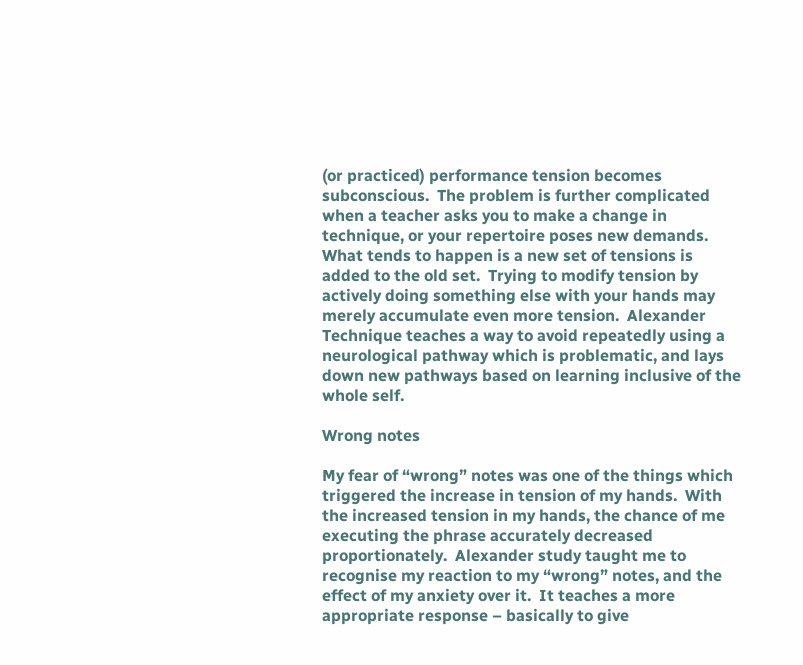(or practiced) performance tension becomes subconscious.  The problem is further complicated when a teacher asks you to make a change in technique, or your repertoire poses new demands.  What tends to happen is a new set of tensions is added to the old set.  Trying to modify tension by actively doing something else with your hands may merely accumulate even more tension.  Alexander Technique teaches a way to avoid repeatedly using a neurological pathway which is problematic, and lays down new pathways based on learning inclusive of the whole self.

Wrong notes

My fear of “wrong” notes was one of the things which triggered the increase in tension of my hands.  With the increased tension in my hands, the chance of me executing the phrase accurately decreased proportionately.  Alexander study taught me to recognise my reaction to my “wrong” notes, and the effect of my anxiety over it.  It teaches a more appropriate response – basically to give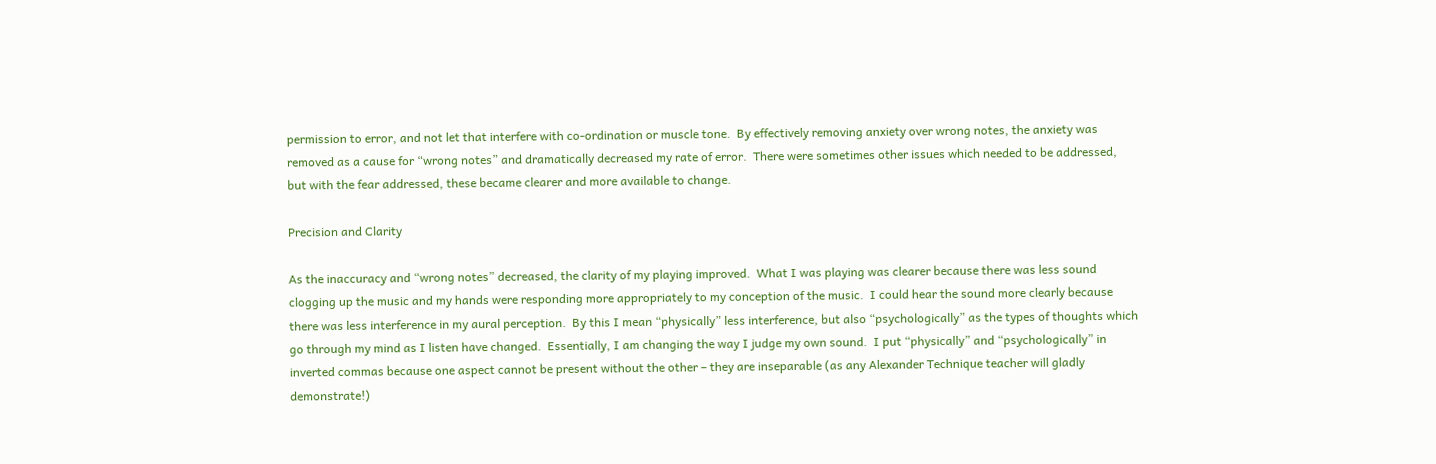permission to error, and not let that interfere with co-ordination or muscle tone.  By effectively removing anxiety over wrong notes, the anxiety was removed as a cause for “wrong notes” and dramatically decreased my rate of error.  There were sometimes other issues which needed to be addressed, but with the fear addressed, these became clearer and more available to change.

Precision and Clarity

As the inaccuracy and “wrong notes” decreased, the clarity of my playing improved.  What I was playing was clearer because there was less sound clogging up the music and my hands were responding more appropriately to my conception of the music.  I could hear the sound more clearly because there was less interference in my aural perception.  By this I mean “physically” less interference, but also “psychologically” as the types of thoughts which go through my mind as I listen have changed.  Essentially, I am changing the way I judge my own sound.  I put “physically” and “psychologically” in inverted commas because one aspect cannot be present without the other – they are inseparable (as any Alexander Technique teacher will gladly demonstrate!)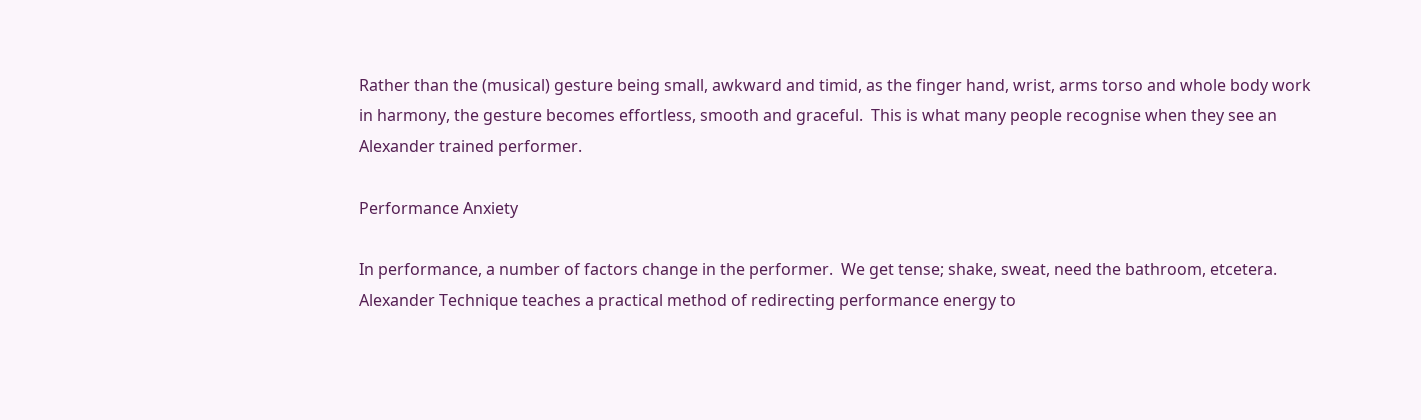Rather than the (musical) gesture being small, awkward and timid, as the finger hand, wrist, arms torso and whole body work in harmony, the gesture becomes effortless, smooth and graceful.  This is what many people recognise when they see an Alexander trained performer.

Performance Anxiety

In performance, a number of factors change in the performer.  We get tense; shake, sweat, need the bathroom, etcetera.  Alexander Technique teaches a practical method of redirecting performance energy to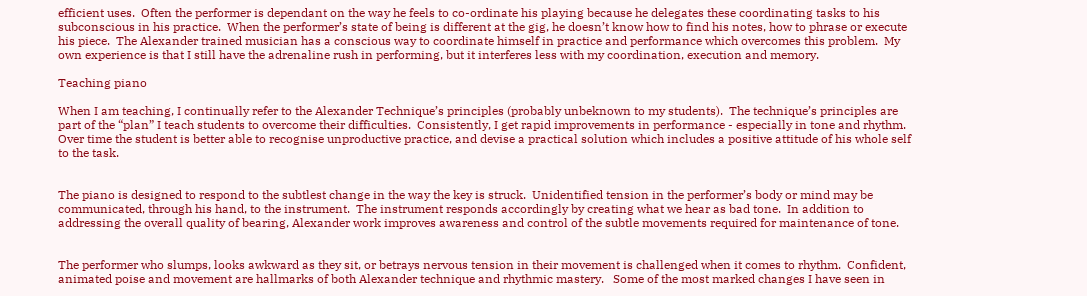efficient uses.  Often the performer is dependant on the way he feels to co-ordinate his playing because he delegates these coordinating tasks to his subconscious in his practice.  When the performer’s state of being is different at the gig, he doesn’t know how to find his notes, how to phrase or execute his piece.  The Alexander trained musician has a conscious way to coordinate himself in practice and performance which overcomes this problem.  My own experience is that I still have the adrenaline rush in performing, but it interferes less with my coordination, execution and memory.

Teaching piano

When I am teaching, I continually refer to the Alexander Technique’s principles (probably unbeknown to my students).  The technique’s principles are part of the “plan” I teach students to overcome their difficulties.  Consistently, I get rapid improvements in performance - especially in tone and rhythm.  Over time the student is better able to recognise unproductive practice, and devise a practical solution which includes a positive attitude of his whole self to the task.


The piano is designed to respond to the subtlest change in the way the key is struck.  Unidentified tension in the performer’s body or mind may be communicated, through his hand, to the instrument.  The instrument responds accordingly by creating what we hear as bad tone.  In addition to addressing the overall quality of bearing, Alexander work improves awareness and control of the subtle movements required for maintenance of tone.


The performer who slumps, looks awkward as they sit, or betrays nervous tension in their movement is challenged when it comes to rhythm.  Confident, animated poise and movement are hallmarks of both Alexander technique and rhythmic mastery.   Some of the most marked changes I have seen in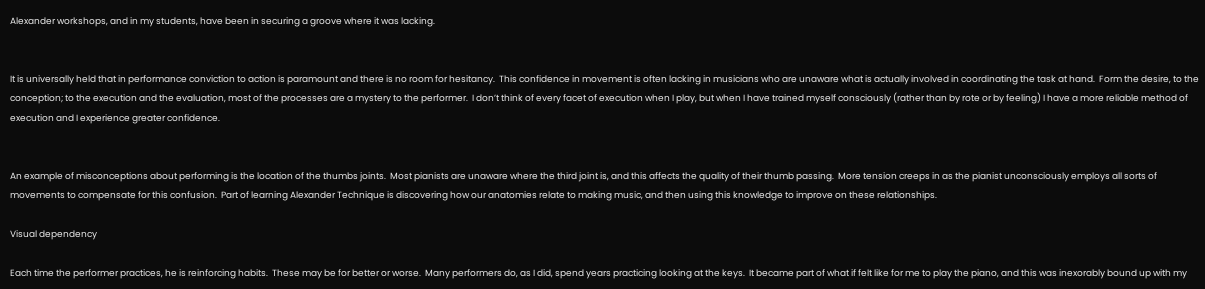Alexander workshops, and in my students, have been in securing a groove where it was lacking.


It is universally held that in performance conviction to action is paramount and there is no room for hesitancy.  This confidence in movement is often lacking in musicians who are unaware what is actually involved in coordinating the task at hand.  Form the desire, to the conception; to the execution and the evaluation, most of the processes are a mystery to the performer.  I don’t think of every facet of execution when I play, but when I have trained myself consciously (rather than by rote or by feeling) I have a more reliable method of execution and I experience greater confidence.


An example of misconceptions about performing is the location of the thumbs joints.  Most pianists are unaware where the third joint is, and this affects the quality of their thumb passing.  More tension creeps in as the pianist unconsciously employs all sorts of movements to compensate for this confusion.  Part of learning Alexander Technique is discovering how our anatomies relate to making music, and then using this knowledge to improve on these relationships.

Visual dependency

Each time the performer practices, he is reinforcing habits.  These may be for better or worse.  Many performers do, as I did, spend years practicing looking at the keys.  It became part of what if felt like for me to play the piano, and this was inexorably bound up with my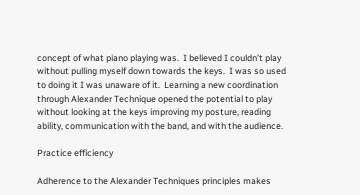concept of what piano playing was.  I believed I couldn’t play without pulling myself down towards the keys.  I was so used to doing it I was unaware of it.  Learning a new coordination through Alexander Technique opened the potential to play without looking at the keys improving my posture, reading ability, communication with the band, and with the audience.

Practice efficiency

Adherence to the Alexander Techniques principles makes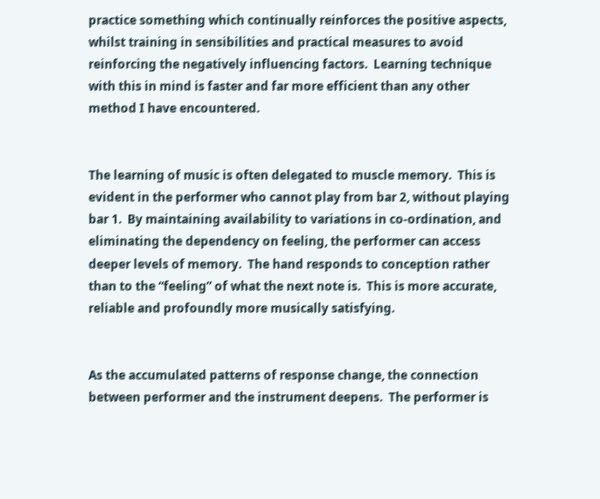practice something which continually reinforces the positive aspects, whilst training in sensibilities and practical measures to avoid reinforcing the negatively influencing factors.  Learning technique with this in mind is faster and far more efficient than any other method I have encountered.


The learning of music is often delegated to muscle memory.  This is evident in the performer who cannot play from bar 2, without playing bar 1.  By maintaining availability to variations in co-ordination, and eliminating the dependency on feeling, the performer can access deeper levels of memory.  The hand responds to conception rather than to the “feeling” of what the next note is.  This is more accurate, reliable and profoundly more musically satisfying.


As the accumulated patterns of response change, the connection between performer and the instrument deepens.  The performer is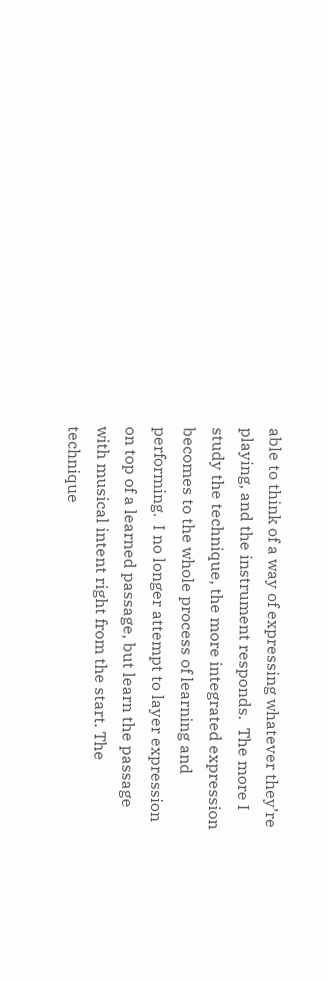able to think of a way of expressing whatever they’re playing, and the instrument responds.  The more I study the technique, the more integrated expression becomes to the whole process of learning and performing.  I no longer attempt to layer expression on top of a learned passage, but learn the passage with musical intent right from the start. The technique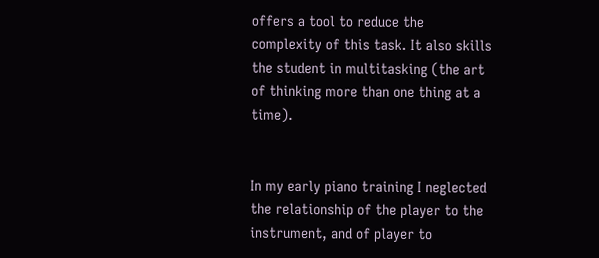offers a tool to reduce the complexity of this task. It also skills the student in multitasking (the art of thinking more than one thing at a time).


In my early piano training I neglected the relationship of the player to the instrument, and of player to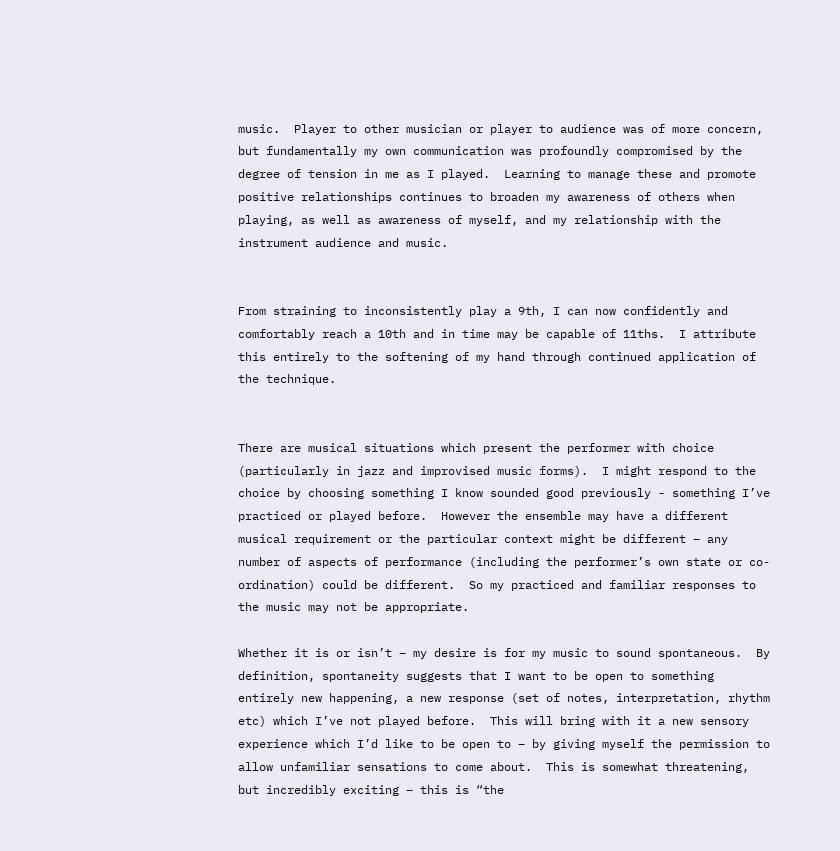music.  Player to other musician or player to audience was of more concern, but fundamentally my own communication was profoundly compromised by the degree of tension in me as I played.  Learning to manage these and promote positive relationships continues to broaden my awareness of others when playing, as well as awareness of myself, and my relationship with the instrument audience and music.


From straining to inconsistently play a 9th, I can now confidently and comfortably reach a 10th and in time may be capable of 11ths.  I attribute this entirely to the softening of my hand through continued application of the technique.


There are musical situations which present the performer with choice (particularly in jazz and improvised music forms).  I might respond to the choice by choosing something I know sounded good previously - something I’ve practiced or played before.  However the ensemble may have a different musical requirement or the particular context might be different – any number of aspects of performance (including the performer’s own state or co-ordination) could be different.  So my practiced and familiar responses to the music may not be appropriate.

Whether it is or isn’t – my desire is for my music to sound spontaneous.  By definition, spontaneity suggests that I want to be open to something entirely new happening, a new response (set of notes, interpretation, rhythm etc) which I’ve not played before.  This will bring with it a new sensory experience which I’d like to be open to – by giving myself the permission to allow unfamiliar sensations to come about.  This is somewhat threatening, but incredibly exciting – this is “the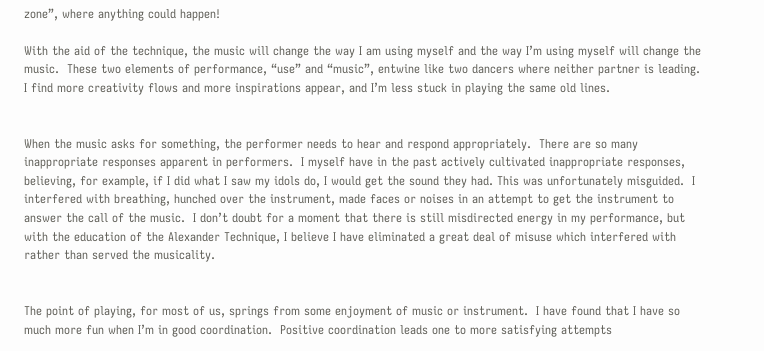zone”, where anything could happen!

With the aid of the technique, the music will change the way I am using myself and the way I’m using myself will change the music.  These two elements of performance, “use” and “music”, entwine like two dancers where neither partner is leading.   I find more creativity flows and more inspirations appear, and I’m less stuck in playing the same old lines.


When the music asks for something, the performer needs to hear and respond appropriately.  There are so many inappropriate responses apparent in performers.  I myself have in the past actively cultivated inappropriate responses, believing, for example, if I did what I saw my idols do, I would get the sound they had. This was unfortunately misguided.  I interfered with breathing, hunched over the instrument, made faces or noises in an attempt to get the instrument to answer the call of the music.  I don’t doubt for a moment that there is still misdirected energy in my performance, but with the education of the Alexander Technique, I believe I have eliminated a great deal of misuse which interfered with rather than served the musicality.


The point of playing, for most of us, springs from some enjoyment of music or instrument.  I have found that I have so much more fun when I’m in good coordination.  Positive coordination leads one to more satisfying attempts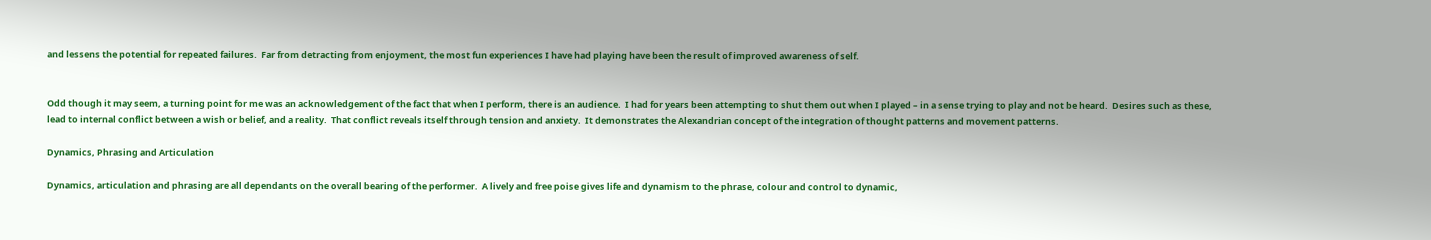and lessens the potential for repeated failures.  Far from detracting from enjoyment, the most fun experiences I have had playing have been the result of improved awareness of self.


Odd though it may seem, a turning point for me was an acknowledgement of the fact that when I perform, there is an audience.  I had for years been attempting to shut them out when I played – in a sense trying to play and not be heard.  Desires such as these, lead to internal conflict between a wish or belief, and a reality.  That conflict reveals itself through tension and anxiety.  It demonstrates the Alexandrian concept of the integration of thought patterns and movement patterns.

Dynamics, Phrasing and Articulation

Dynamics, articulation and phrasing are all dependants on the overall bearing of the performer.  A lively and free poise gives life and dynamism to the phrase, colour and control to dynamic,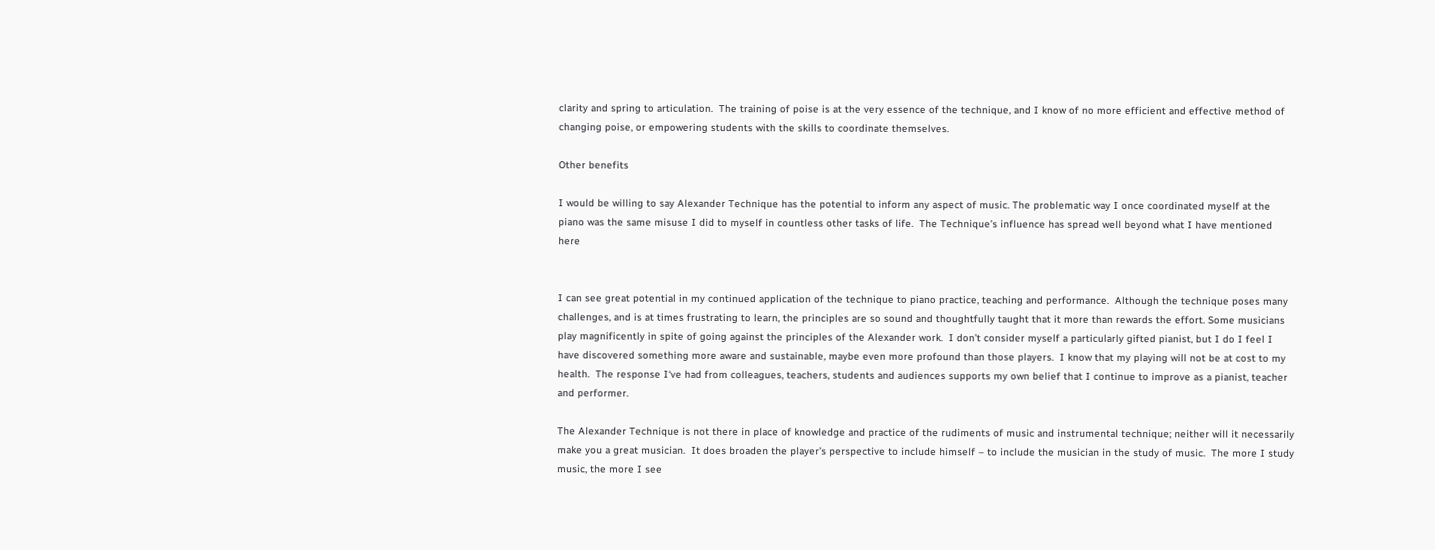clarity and spring to articulation.  The training of poise is at the very essence of the technique, and I know of no more efficient and effective method of changing poise, or empowering students with the skills to coordinate themselves.

Other benefits

I would be willing to say Alexander Technique has the potential to inform any aspect of music. The problematic way I once coordinated myself at the piano was the same misuse I did to myself in countless other tasks of life.  The Technique’s influence has spread well beyond what I have mentioned here


I can see great potential in my continued application of the technique to piano practice, teaching and performance.  Although the technique poses many challenges, and is at times frustrating to learn, the principles are so sound and thoughtfully taught that it more than rewards the effort. Some musicians play magnificently in spite of going against the principles of the Alexander work.  I don’t consider myself a particularly gifted pianist, but I do I feel I have discovered something more aware and sustainable, maybe even more profound than those players.  I know that my playing will not be at cost to my health.  The response I‘ve had from colleagues, teachers, students and audiences supports my own belief that I continue to improve as a pianist, teacher and performer.

The Alexander Technique is not there in place of knowledge and practice of the rudiments of music and instrumental technique; neither will it necessarily make you a great musician.  It does broaden the player’s perspective to include himself – to include the musician in the study of music.  The more I study music, the more I see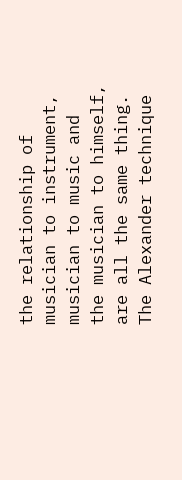the relationship of musician to instrument, musician to music and the musician to himself, are all the same thing.  The Alexander technique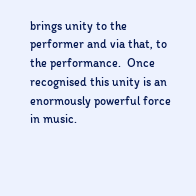brings unity to the performer and via that, to the performance.  Once recognised this unity is an enormously powerful force in music.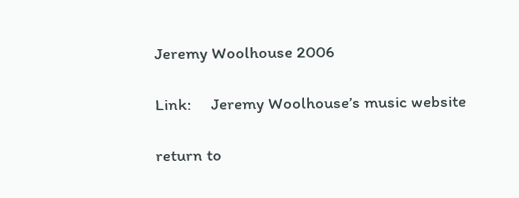Jeremy Woolhouse 2006

Link:     Jeremy Woolhouse’s music website

return to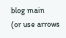blog main
(or use arrows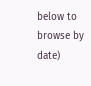below to browse by date)